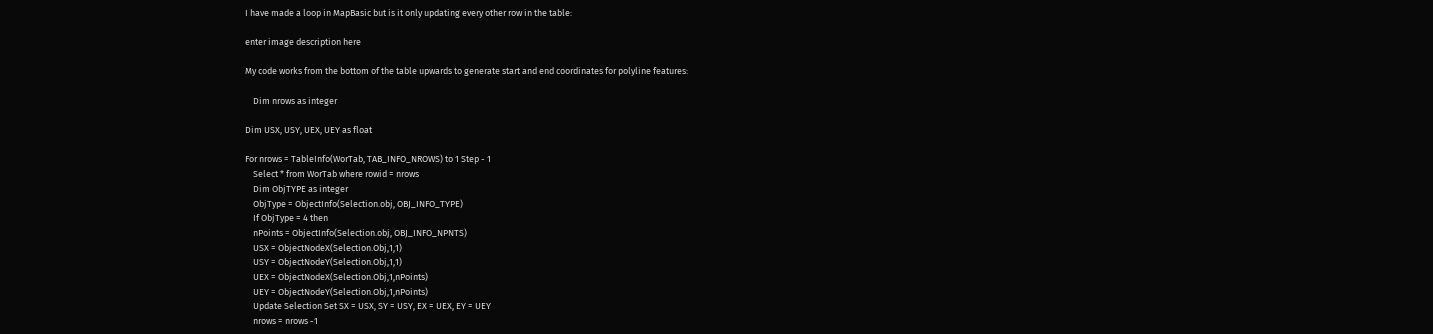I have made a loop in MapBasic but is it only updating every other row in the table:

enter image description here

My code works from the bottom of the table upwards to generate start and end coordinates for polyline features:

    Dim nrows as integer

Dim USX, USY, UEX, UEY as float

For nrows = TableInfo(WorTab, TAB_INFO_NROWS) to 1 Step - 1
    Select * from WorTab where rowid = nrows
    Dim ObjTYPE as integer
    ObjType = ObjectInfo(Selection.obj, OBJ_INFO_TYPE)
    If ObjType = 4 then
    nPoints = ObjectInfo(Selection.obj, OBJ_INFO_NPNTS)
    USX = ObjectNodeX(Selection.Obj,1,1)
    USY = ObjectNodeY(Selection.Obj,1,1)
    UEX = ObjectNodeX(Selection.Obj,1,nPoints)
    UEY = ObjectNodeY(Selection.Obj,1,nPoints)
    Update Selection Set SX = USX, SY = USY, EX = UEX, EY = UEY
    nrows = nrows -1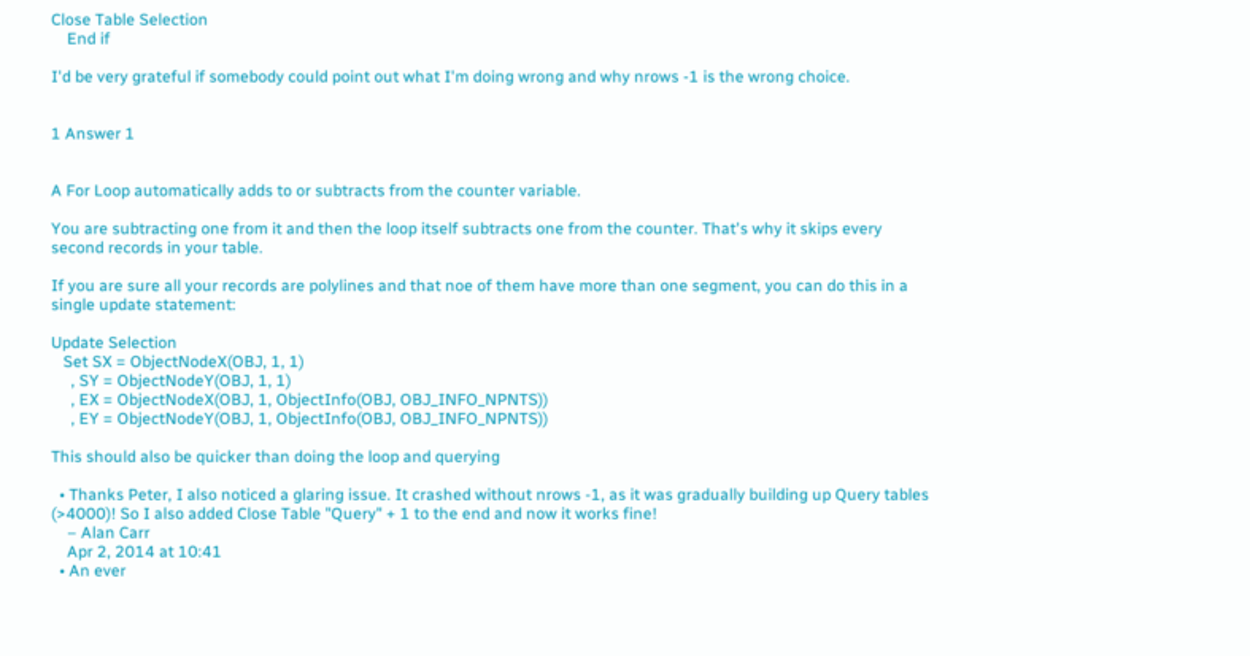Close Table Selection
    End if

I'd be very grateful if somebody could point out what I'm doing wrong and why nrows -1 is the wrong choice.


1 Answer 1


A For Loop automatically adds to or subtracts from the counter variable.

You are subtracting one from it and then the loop itself subtracts one from the counter. That's why it skips every second records in your table.

If you are sure all your records are polylines and that noe of them have more than one segment, you can do this in a single update statement:

Update Selection
   Set SX = ObjectNodeX(OBJ, 1, 1)
     , SY = ObjectNodeY(OBJ, 1, 1)
     , EX = ObjectNodeX(OBJ, 1, ObjectInfo(OBJ, OBJ_INFO_NPNTS))
     , EY = ObjectNodeY(OBJ, 1, ObjectInfo(OBJ, OBJ_INFO_NPNTS))

This should also be quicker than doing the loop and querying

  • Thanks Peter, I also noticed a glaring issue. It crashed without nrows -1, as it was gradually building up Query tables (>4000)! So I also added Close Table "Query" + 1 to the end and now it works fine!
    – Alan Carr
    Apr 2, 2014 at 10:41
  • An ever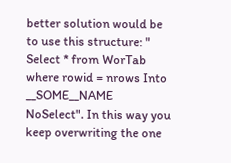better solution would be to use this structure: " Select * from WorTab where rowid = nrows Into __SOME__NAME NoSelect". In this way you keep overwriting the one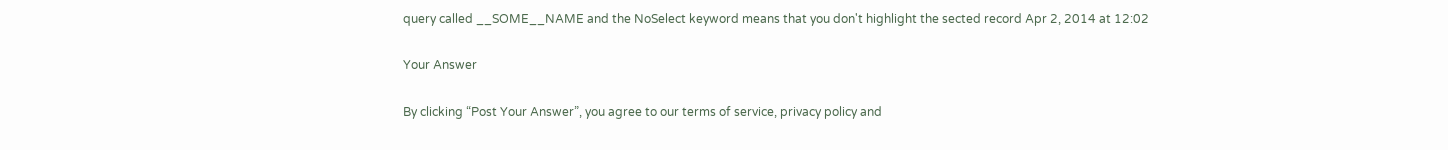query called __SOME__NAME and the NoSelect keyword means that you don't highlight the sected record Apr 2, 2014 at 12:02

Your Answer

By clicking “Post Your Answer”, you agree to our terms of service, privacy policy and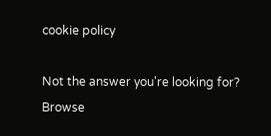cookie policy

Not the answer you're looking for? Browse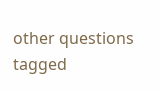other questions tagged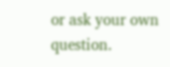or ask your own question.